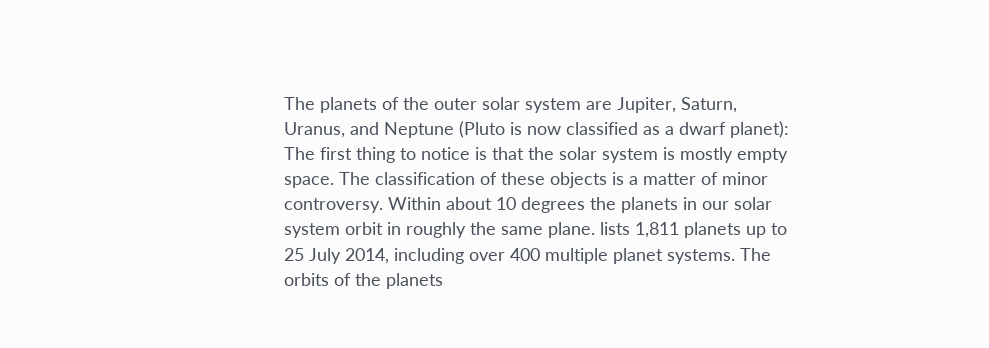The planets of the outer solar system are Jupiter, Saturn, Uranus, and Neptune (Pluto is now classified as a dwarf planet): The first thing to notice is that the solar system is mostly empty space. The classification of these objects is a matter of minor controversy. Within about 10 degrees the planets in our solar system orbit in roughly the same plane. lists 1,811 planets up to 25 July 2014, including over 400 multiple planet systems. The orbits of the planets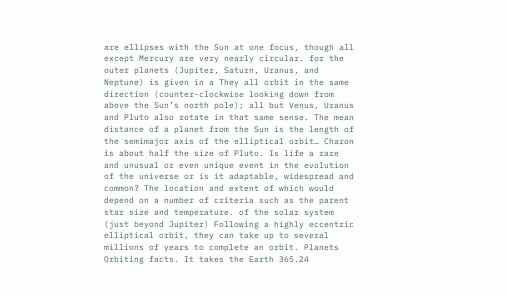are ellipses with the Sun at one focus, though all except Mercury are very nearly circular. for the outer planets (Jupiter, Saturn, Uranus, and Neptune) is given in a They all orbit in the same direction (counter-clockwise looking down from above the Sun’s north pole); all but Venus, Uranus and Pluto also rotate in that same sense. The mean distance of a planet from the Sun is the length of the semimajor axis of the elliptical orbit… Charon is about half the size of Pluto. Is life a rare and unusual or even unique event in the evolution of the universe or is it adaptable, widespread and common? The location and extent of which would depend on a number of criteria such as the parent star size and temperature. of the solar system (just beyond Jupiter) Following a highly eccentric elliptical orbit, they can take up to several millions of years to complete an orbit. Planets Orbiting facts. It takes the Earth 365.24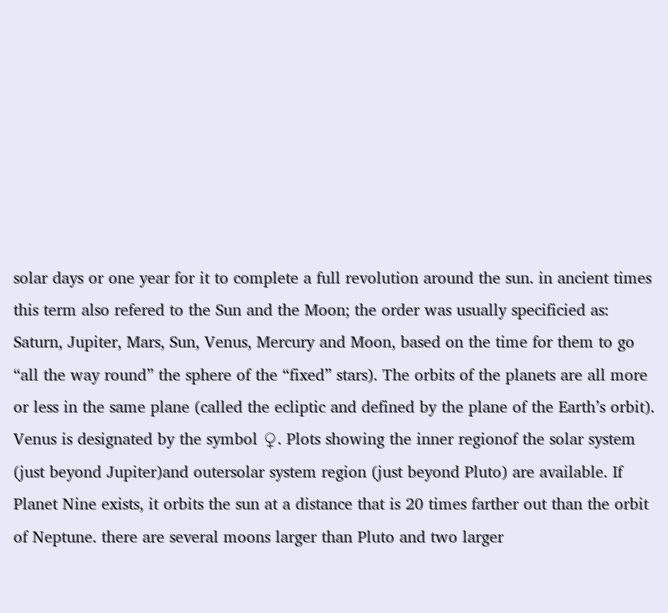solar days or one year for it to complete a full revolution around the sun. in ancient times this term also refered to the Sun and the Moon; the order was usually specificied as: Saturn, Jupiter, Mars, Sun, Venus, Mercury and Moon, based on the time for them to go “all the way round” the sphere of the “fixed” stars). The orbits of the planets are all more or less in the same plane (called the ecliptic and defined by the plane of the Earth’s orbit). Venus is designated by the symbol ♀. Plots showing the inner regionof the solar system (just beyond Jupiter)and outersolar system region (just beyond Pluto) are available. If Planet Nine exists, it orbits the sun at a distance that is 20 times farther out than the orbit of Neptune. there are several moons larger than Pluto and two larger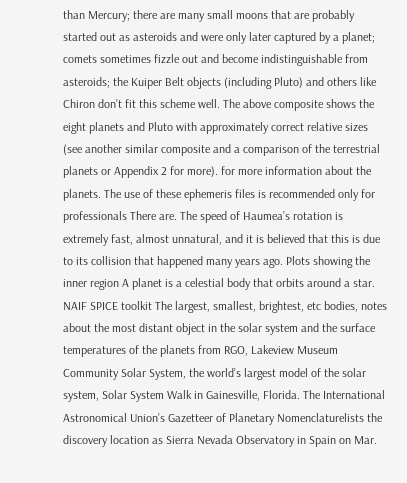than Mercury; there are many small moons that are probably started out as asteroids and were only later captured by a planet; comets sometimes fizzle out and become indistinguishable from asteroids; the Kuiper Belt objects (including Pluto) and others like Chiron don’t fit this scheme well. The above composite shows the eight planets and Pluto with approximately correct relative sizes (see another similar composite and a comparison of the terrestrial planets or Appendix 2 for more). for more information about the planets. The use of these ephemeris files is recommended only for professionals There are. The speed of Haumea’s rotation is extremely fast, almost unnatural, and it is believed that this is due to its collision that happened many years ago. Plots showing the inner region A planet is a celestial body that orbits around a star. NAIF SPICE toolkit The largest, smallest, brightest, etc bodies, notes about the most distant object in the solar system and the surface temperatures of the planets from RGO, Lakeview Museum Community Solar System, the world’s largest model of the solar system, Solar System Walk in Gainesville, Florida. The International Astronomical Union’s Gazetteer of Planetary Nomenclaturelists the discovery location as Sierra Nevada Observatory in Spain on Mar.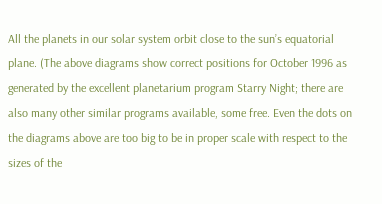All the planets in our solar system orbit close to the sun’s equatorial plane. (The above diagrams show correct positions for October 1996 as generated by the excellent planetarium program Starry Night; there are also many other similar programs available, some free. Even the dots on the diagrams above are too big to be in proper scale with respect to the sizes of the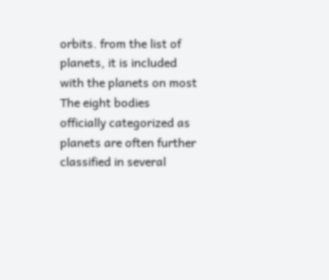orbits. from the list of planets, it is included with the planets on most The eight bodies officially categorized as planets are often further classified in several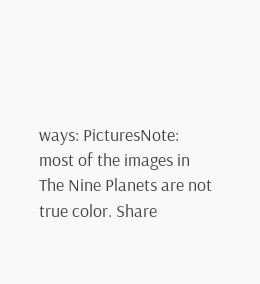ways: PicturesNote: most of the images in The Nine Planets are not true color. Share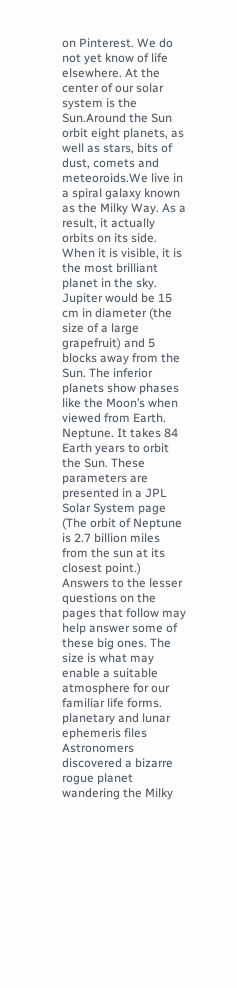on Pinterest. We do not yet know of life elsewhere. At the center of our solar system is the Sun.Around the Sun orbit eight planets, as well as stars, bits of dust, comets and meteoroids.We live in a spiral galaxy known as the Milky Way. As a result, it actually orbits on its side. When it is visible, it is the most brilliant planet in the sky. Jupiter would be 15 cm in diameter (the size of a large grapefruit) and 5 blocks away from the Sun. The inferior planets show phases like the Moon’s when viewed from Earth. Neptune. It takes 84 Earth years to orbit the Sun. These parameters are presented in a JPL Solar System page (The orbit of Neptune is 2.7 billion miles from the sun at its closest point.) Answers to the lesser questions on the pages that follow may help answer some of these big ones. The size is what may enable a suitable atmosphere for our familiar life forms. planetary and lunar ephemeris files Astronomers discovered a bizarre rogue planet wandering the Milky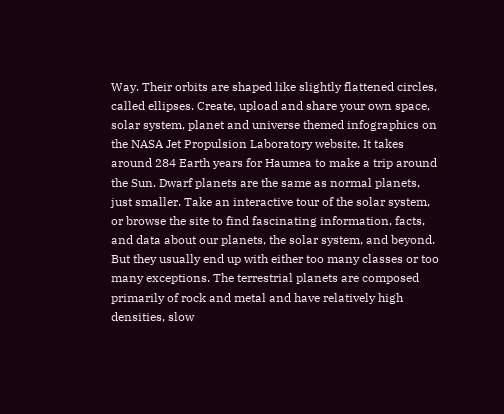Way. Their orbits are shaped like slightly flattened circles, called ellipses. Create, upload and share your own space, solar system, planet and universe themed infographics on the NASA Jet Propulsion Laboratory website. It takes around 284 Earth years for Haumea to make a trip around the Sun. Dwarf planets are the same as normal planets, just smaller. Take an interactive tour of the solar system, or browse the site to find fascinating information, facts, and data about our planets, the solar system, and beyond. But they usually end up with either too many classes or too many exceptions. The terrestrial planets are composed primarily of rock and metal and have relatively high densities, slow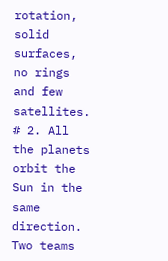rotation, solid surfaces, no rings and few satellites. # 2. All the planets orbit the Sun in the same direction. Two teams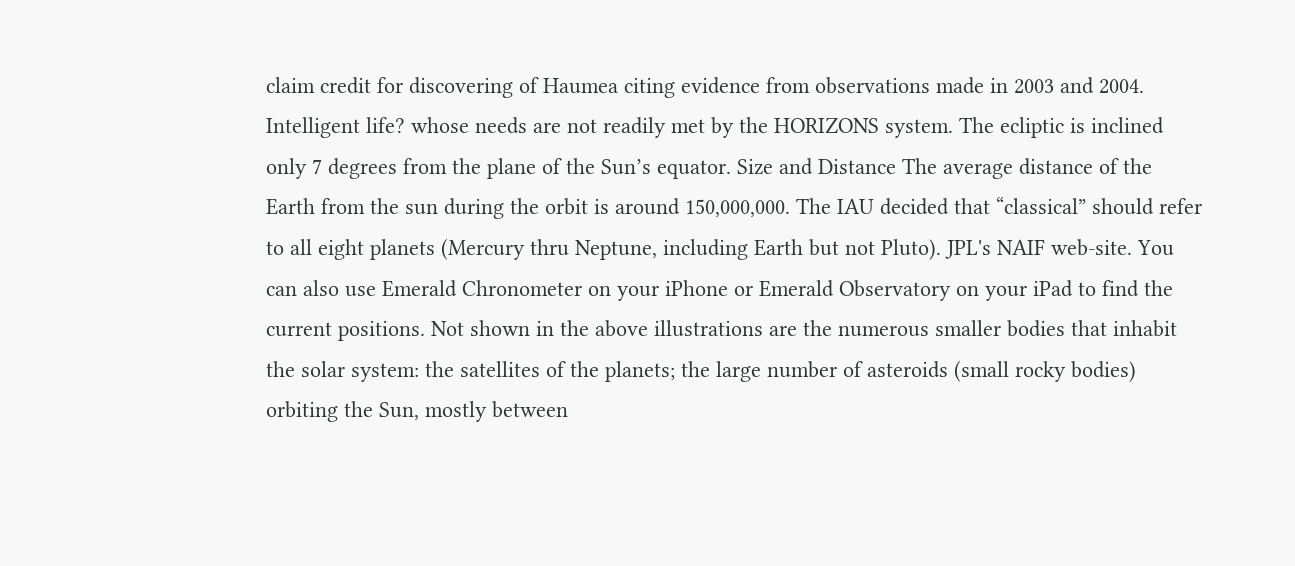claim credit for discovering of Haumea citing evidence from observations made in 2003 and 2004. Intelligent life? whose needs are not readily met by the HORIZONS system. The ecliptic is inclined only 7 degrees from the plane of the Sun’s equator. Size and Distance The average distance of the Earth from the sun during the orbit is around 150,000,000. The IAU decided that “classical” should refer to all eight planets (Mercury thru Neptune, including Earth but not Pluto). JPL's NAIF web-site. You can also use Emerald Chronometer on your iPhone or Emerald Observatory on your iPad to find the current positions. Not shown in the above illustrations are the numerous smaller bodies that inhabit the solar system: the satellites of the planets; the large number of asteroids (small rocky bodies) orbiting the Sun, mostly between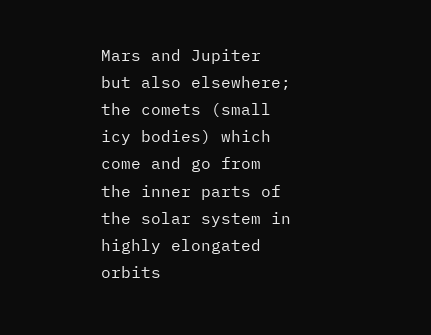Mars and Jupiter but also elsewhere; the comets (small icy bodies) which come and go from the inner parts of the solar system in highly elongated orbits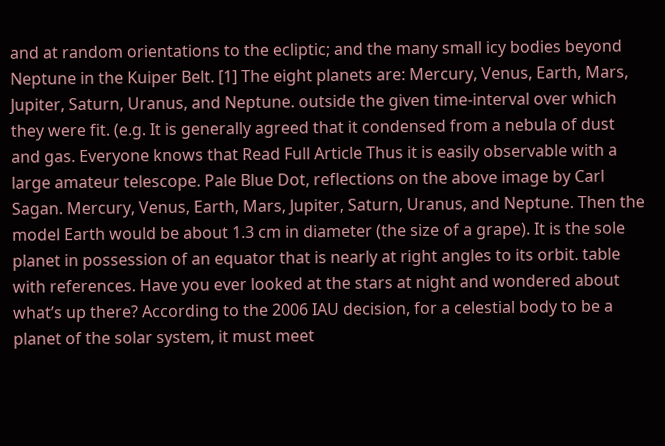and at random orientations to the ecliptic; and the many small icy bodies beyond Neptune in the Kuiper Belt. [1] The eight planets are: Mercury, Venus, Earth, Mars, Jupiter, Saturn, Uranus, and Neptune. outside the given time-interval over which they were fit. (e.g. It is generally agreed that it condensed from a nebula of dust and gas. Everyone knows that Read Full Article Thus it is easily observable with a large amateur telescope. Pale Blue Dot, reflections on the above image by Carl Sagan. Mercury, Venus, Earth, Mars, Jupiter, Saturn, Uranus, and Neptune. Then the model Earth would be about 1.3 cm in diameter (the size of a grape). It is the sole planet in possession of an equator that is nearly at right angles to its orbit. table with references. Have you ever looked at the stars at night and wondered about what’s up there? According to the 2006 IAU decision, for a celestial body to be a planet of the solar system, it must meet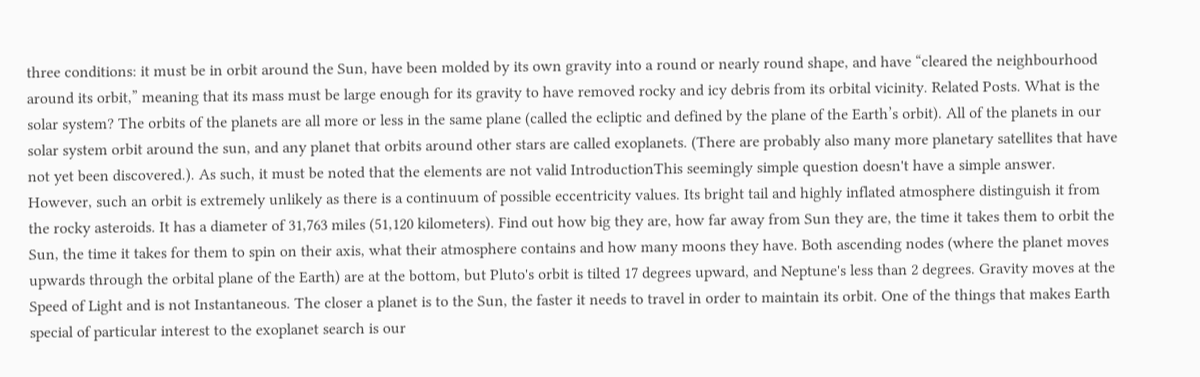three conditions: it must be in orbit around the Sun, have been molded by its own gravity into a round or nearly round shape, and have “cleared the neighbourhood around its orbit,” meaning that its mass must be large enough for its gravity to have removed rocky and icy debris from its orbital vicinity. Related Posts. What is the solar system? The orbits of the planets are all more or less in the same plane (called the ecliptic and defined by the plane of the Earth’s orbit). All of the planets in our solar system orbit around the sun, and any planet that orbits around other stars are called exoplanets. (There are probably also many more planetary satellites that have not yet been discovered.). As such, it must be noted that the elements are not valid IntroductionThis seemingly simple question doesn't have a simple answer. However, such an orbit is extremely unlikely as there is a continuum of possible eccentricity values. Its bright tail and highly inflated atmosphere distinguish it from the rocky asteroids. It has a diameter of 31,763 miles (51,120 kilometers). Find out how big they are, how far away from Sun they are, the time it takes them to orbit the Sun, the time it takes for them to spin on their axis, what their atmosphere contains and how many moons they have. Both ascending nodes (where the planet moves upwards through the orbital plane of the Earth) are at the bottom, but Pluto's orbit is tilted 17 degrees upward, and Neptune's less than 2 degrees. Gravity moves at the Speed of Light and is not Instantaneous. The closer a planet is to the Sun, the faster it needs to travel in order to maintain its orbit. One of the things that makes Earth special of particular interest to the exoplanet search is our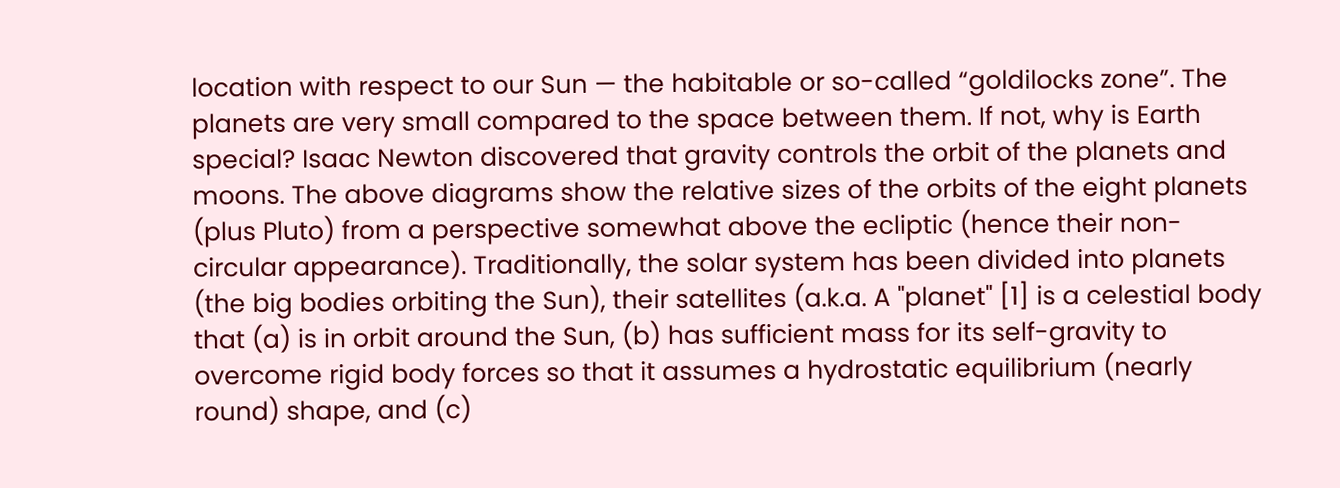location with respect to our Sun — the habitable or so-called “goldilocks zone”. The planets are very small compared to the space between them. If not, why is Earth special? Isaac Newton discovered that gravity controls the orbit of the planets and moons. The above diagrams show the relative sizes of the orbits of the eight planets (plus Pluto) from a perspective somewhat above the ecliptic (hence their non-circular appearance). Traditionally, the solar system has been divided into planets (the big bodies orbiting the Sun), their satellites (a.k.a. A "planet" [1] is a celestial body that (a) is in orbit around the Sun, (b) has sufficient mass for its self-gravity to overcome rigid body forces so that it assumes a hydrostatic equilibrium (nearly round) shape, and (c)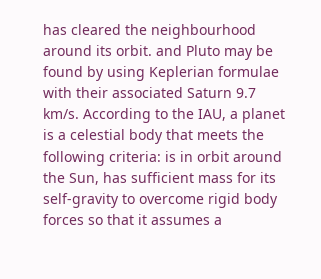has cleared the neighbourhood around its orbit. and Pluto may be found by using Keplerian formulae with their associated Saturn 9.7 km/s. According to the IAU, a planet is a celestial body that meets the following criteria: is in orbit around the Sun, has sufficient mass for its self-gravity to overcome rigid body forces so that it assumes a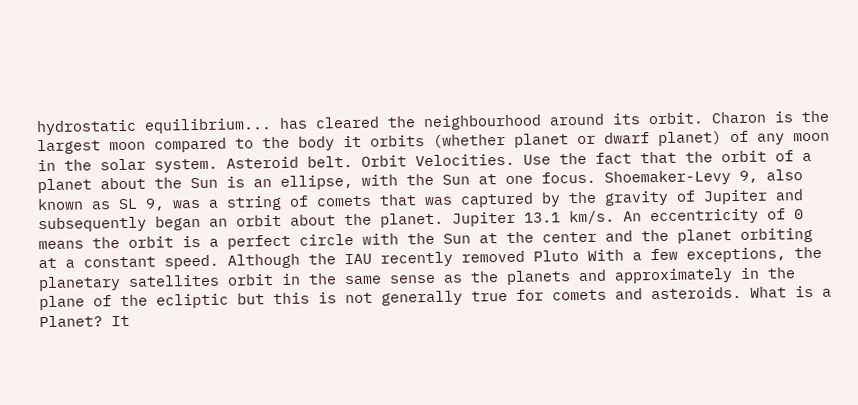hydrostatic equilibrium... has cleared the neighbourhood around its orbit. Charon is the largest moon compared to the body it orbits (whether planet or dwarf planet) of any moon in the solar system. Asteroid belt. Orbit Velocities. Use the fact that the orbit of a planet about the Sun is an ellipse, with the Sun at one focus. Shoemaker-Levy 9, also known as SL 9, was a string of comets that was captured by the gravity of Jupiter and subsequently began an orbit about the planet. Jupiter 13.1 km/s. An eccentricity of 0 means the orbit is a perfect circle with the Sun at the center and the planet orbiting at a constant speed. Although the IAU recently removed Pluto With a few exceptions, the planetary satellites orbit in the same sense as the planets and approximately in the plane of the ecliptic but this is not generally true for comets and asteroids. What is a Planet? It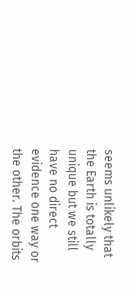seems unlikely that the Earth is totally unique but we still have no direct evidence one way or the other. The orbits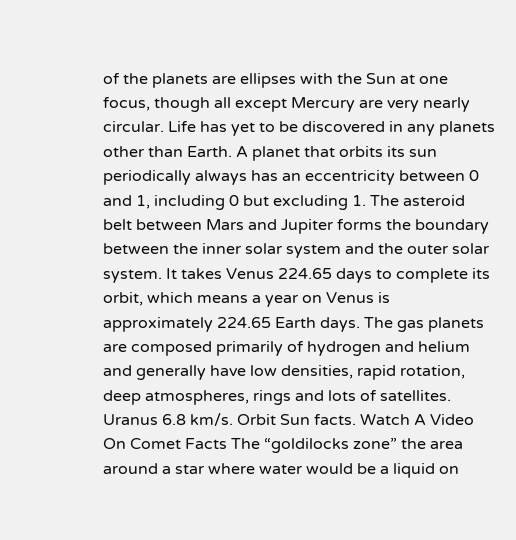of the planets are ellipses with the Sun at one focus, though all except Mercury are very nearly circular. Life has yet to be discovered in any planets other than Earth. A planet that orbits its sun periodically always has an eccentricity between 0 and 1, including 0 but excluding 1. The asteroid belt between Mars and Jupiter forms the boundary between the inner solar system and the outer solar system. It takes Venus 224.65 days to complete its orbit, which means a year on Venus is approximately 224.65 Earth days. The gas planets are composed primarily of hydrogen and helium and generally have low densities, rapid rotation, deep atmospheres, rings and lots of satellites. Uranus 6.8 km/s. Orbit Sun facts. Watch A Video On Comet Facts The “goldilocks zone” the area around a star where water would be a liquid on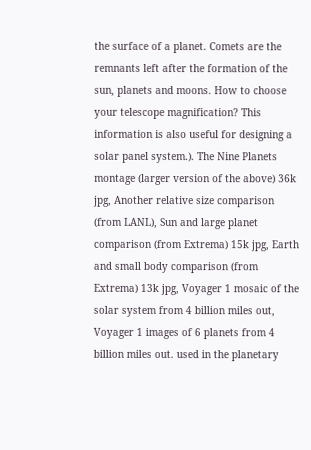the surface of a planet. Comets are the remnants left after the formation of the sun, planets and moons. How to choose your telescope magnification? This information is also useful for designing a solar panel system.). The Nine Planets montage (larger version of the above) 36k jpg, Another relative size comparison (from LANL), Sun and large planet comparison (from Extrema) 15k jpg, Earth and small body comparison (from Extrema) 13k jpg, Voyager 1 mosaic of the solar system from 4 billion miles out, Voyager 1 images of 6 planets from 4 billion miles out. used in the planetary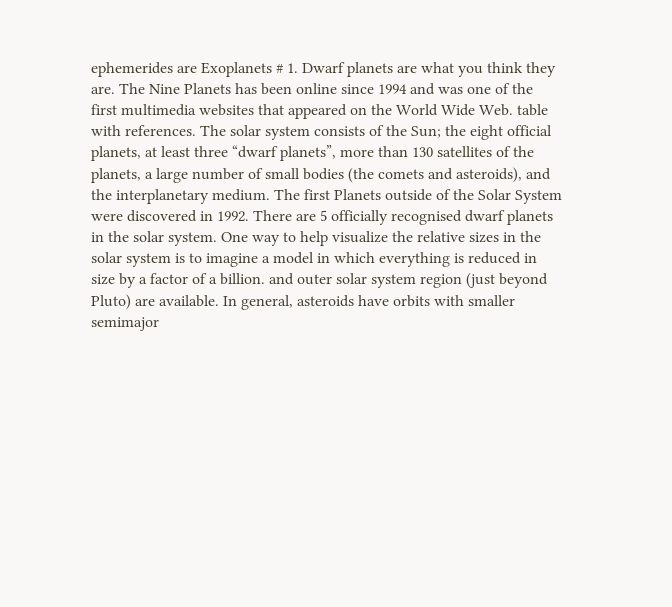ephemerides are Exoplanets # 1. Dwarf planets are what you think they are. The Nine Planets has been online since 1994 and was one of the first multimedia websites that appeared on the World Wide Web. table with references. The solar system consists of the Sun; the eight official planets, at least three “dwarf planets”, more than 130 satellites of the planets, a large number of small bodies (the comets and asteroids), and the interplanetary medium. The first Planets outside of the Solar System were discovered in 1992. There are 5 officially recognised dwarf planets in the solar system. One way to help visualize the relative sizes in the solar system is to imagine a model in which everything is reduced in size by a factor of a billion. and outer solar system region (just beyond Pluto) are available. In general, asteroids have orbits with smaller semimajor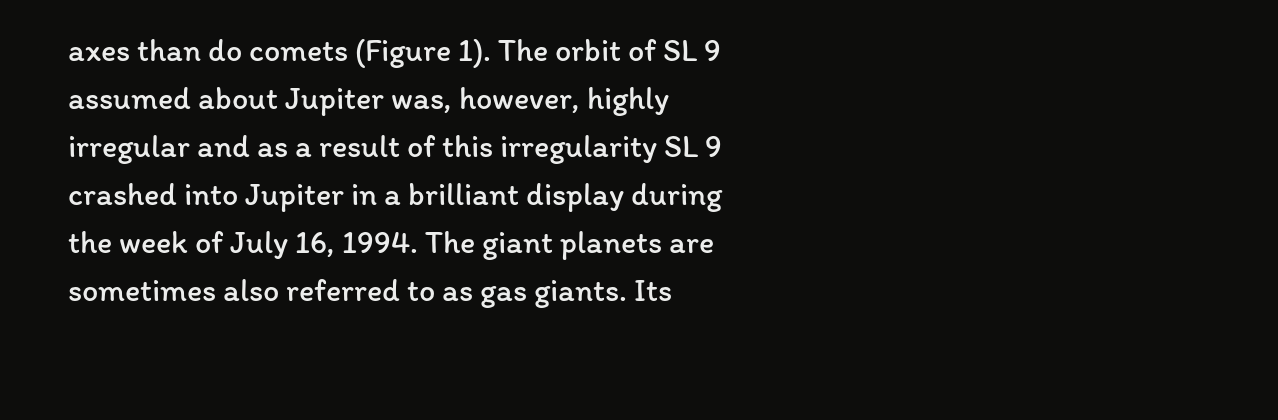axes than do comets (Figure 1). The orbit of SL 9 assumed about Jupiter was, however, highly irregular and as a result of this irregularity SL 9 crashed into Jupiter in a brilliant display during the week of July 16, 1994. The giant planets are sometimes also referred to as gas giants. Its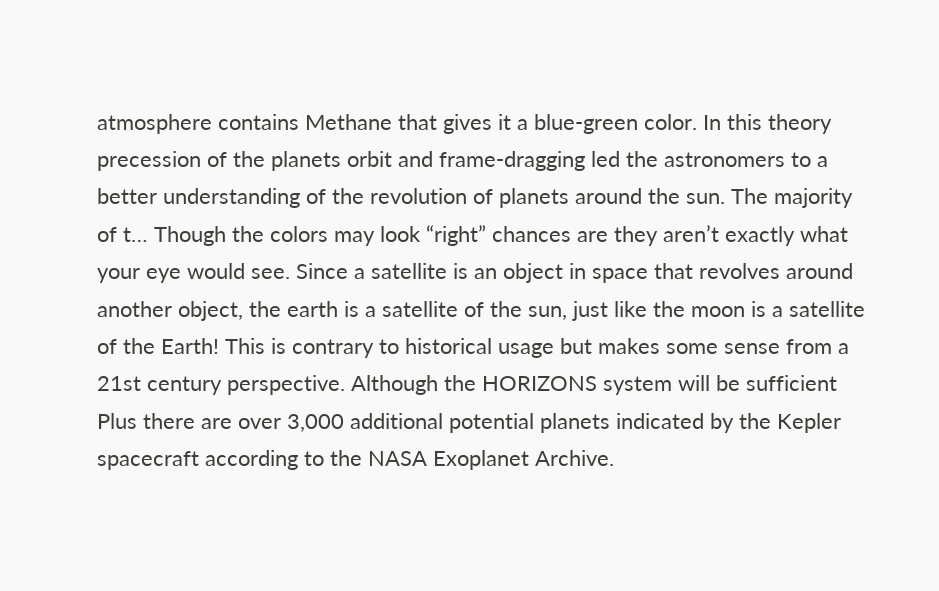atmosphere contains Methane that gives it a blue-green color. In this theory precession of the planets orbit and frame-dragging led the astronomers to a better understanding of the revolution of planets around the sun. The majority of t… Though the colors may look “right” chances are they aren’t exactly what your eye would see. Since a satellite is an object in space that revolves around another object, the earth is a satellite of the sun, just like the moon is a satellite of the Earth! This is contrary to historical usage but makes some sense from a 21st century perspective. Although the HORIZONS system will be sufficient Plus there are over 3,000 additional potential planets indicated by the Kepler spacecraft according to the NASA Exoplanet Archive.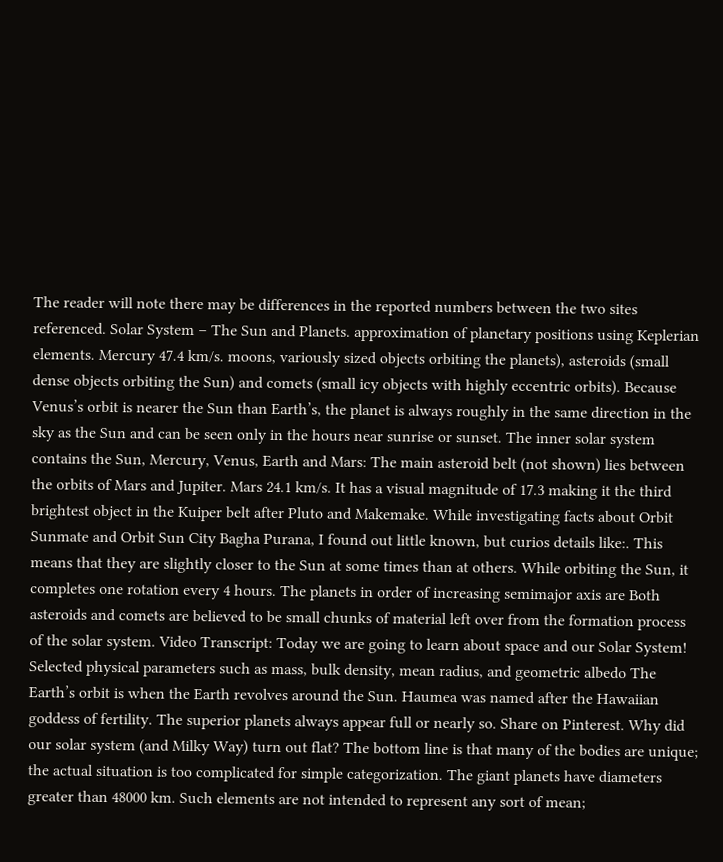The reader will note there may be differences in the reported numbers between the two sites referenced. Solar System – The Sun and Planets. approximation of planetary positions using Keplerian elements. Mercury 47.4 km/s. moons, variously sized objects orbiting the planets), asteroids (small dense objects orbiting the Sun) and comets (small icy objects with highly eccentric orbits). Because Venus’s orbit is nearer the Sun than Earth’s, the planet is always roughly in the same direction in the sky as the Sun and can be seen only in the hours near sunrise or sunset. The inner solar system contains the Sun, Mercury, Venus, Earth and Mars: The main asteroid belt (not shown) lies between the orbits of Mars and Jupiter. Mars 24.1 km/s. It has a visual magnitude of 17.3 making it the third brightest object in the Kuiper belt after Pluto and Makemake. While investigating facts about Orbit Sunmate and Orbit Sun City Bagha Purana, I found out little known, but curios details like:. This means that they are slightly closer to the Sun at some times than at others. While orbiting the Sun, it completes one rotation every 4 hours. The planets in order of increasing semimajor axis are Both asteroids and comets are believed to be small chunks of material left over from the formation process of the solar system. Video Transcript: Today we are going to learn about space and our Solar System! Selected physical parameters such as mass, bulk density, mean radius, and geometric albedo The Earth’s orbit is when the Earth revolves around the Sun. Haumea was named after the Hawaiian goddess of fertility. The superior planets always appear full or nearly so. Share on Pinterest. Why did our solar system (and Milky Way) turn out flat? The bottom line is that many of the bodies are unique; the actual situation is too complicated for simple categorization. The giant planets have diameters greater than 48000 km. Such elements are not intended to represent any sort of mean;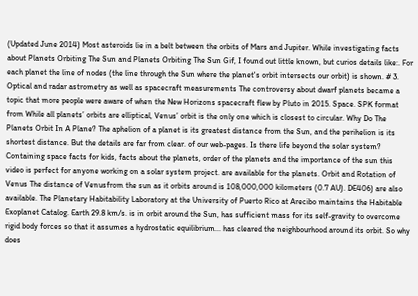(Updated June 2014) Most asteroids lie in a belt between the orbits of Mars and Jupiter. While investigating facts about Planets Orbiting The Sun and Planets Orbiting The Sun Gif, I found out little known, but curios details like:. For each planet the line of nodes (the line through the Sun where the planet's orbit intersects our orbit) is shown. # 3. Optical and radar astrometry as well as spacecraft measurements The controversy about dwarf planets became a topic that more people were aware of when the New Horizons spacecraft flew by Pluto in 2015. Space. SPK format from While all planets’ orbits are elliptical, Venus’ orbit is the only one which is closest to circular. Why Do The Planets Orbit In A Plane? The aphelion of a planet is its greatest distance from the Sun, and the perihelion is its shortest distance. But the details are far from clear. of our web-pages. Is there life beyond the solar system? Containing space facts for kids, facts about the planets, order of the planets and the importance of the sun this video is perfect for anyone working on a solar system project. are available for the planets. Orbit and Rotation of Venus The distance of Venusfrom the sun as it orbits around is 108,000,000 kilometers (0.7 AU). DE406) are also available. The Planetary Habitability Laboratory at the University of Puerto Rico at Arecibo maintains the Habitable Exoplanet Catalog. Earth 29.8 km/s. is in orbit around the Sun, has sufficient mass for its self-gravity to overcome rigid body forces so that it assumes a hydrostatic equilibrium... has cleared the neighbourhood around its orbit. So why does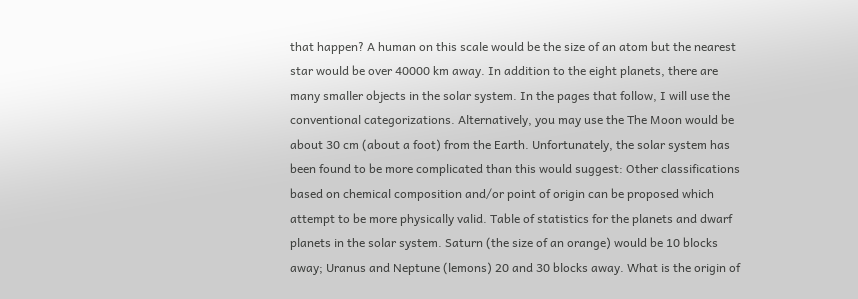that happen? A human on this scale would be the size of an atom but the nearest star would be over 40000 km away. In addition to the eight planets, there are many smaller objects in the solar system. In the pages that follow, I will use the conventional categorizations. Alternatively, you may use the The Moon would be about 30 cm (about a foot) from the Earth. Unfortunately, the solar system has been found to be more complicated than this would suggest: Other classifications based on chemical composition and/or point of origin can be proposed which attempt to be more physically valid. Table of statistics for the planets and dwarf planets in the solar system. Saturn (the size of an orange) would be 10 blocks away; Uranus and Neptune (lemons) 20 and 30 blocks away. What is the origin of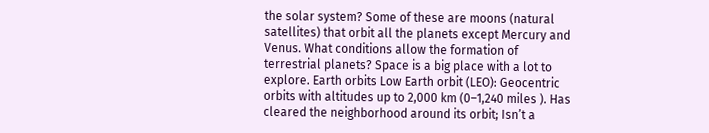the solar system? Some of these are moons (natural satellites) that orbit all the planets except Mercury and Venus. What conditions allow the formation of terrestrial planets? Space is a big place with a lot to explore. Earth orbits Low Earth orbit (LEO): Geocentric orbits with altitudes up to 2,000 km (0–1,240 miles ). Has cleared the neighborhood around its orbit; Isn’t a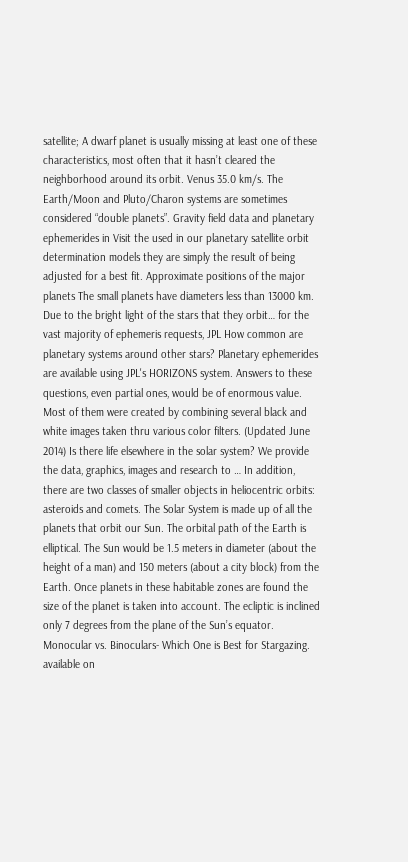satellite; A dwarf planet is usually missing at least one of these characteristics, most often that it hasn’t cleared the neighborhood around its orbit. Venus 35.0 km/s. The Earth/Moon and Pluto/Charon systems are sometimes considered “double planets”. Gravity field data and planetary ephemerides in Visit the used in our planetary satellite orbit determination models they are simply the result of being adjusted for a best fit. Approximate positions of the major planets The small planets have diameters less than 13000 km. Due to the bright light of the stars that they orbit… for the vast majority of ephemeris requests, JPL How common are planetary systems around other stars? Planetary ephemerides are available using JPL's HORIZONS system. Answers to these questions, even partial ones, would be of enormous value. Most of them were created by combining several black and white images taken thru various color filters. (Updated June 2014) Is there life elsewhere in the solar system? We provide the data, graphics, images and research to … In addition, there are two classes of smaller objects in heliocentric orbits: asteroids and comets. The Solar System is made up of all the planets that orbit our Sun. The orbital path of the Earth is elliptical. The Sun would be 1.5 meters in diameter (about the height of a man) and 150 meters (about a city block) from the Earth. Once planets in these habitable zones are found the size of the planet is taken into account. The ecliptic is inclined only 7 degrees from the plane of the Sun’s equator. Monocular vs. Binoculars- Which One is Best for Stargazing. available on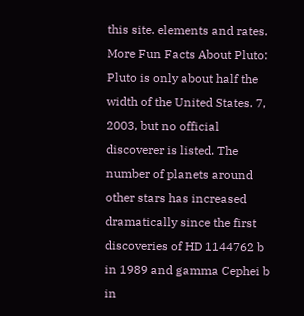this site. elements and rates. More Fun Facts About Pluto: Pluto is only about half the width of the United States. 7, 2003, but no official discoverer is listed. The number of planets around other stars has increased dramatically since the first discoveries of HD 1144762 b in 1989 and gamma Cephei b in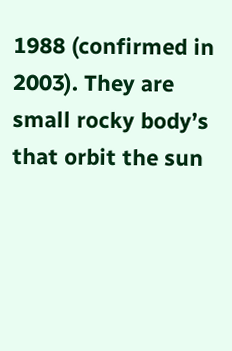1988 (confirmed in 2003). They are small rocky body’s that orbit the sun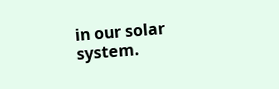in our solar system.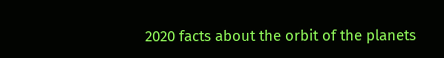2020 facts about the orbit of the planets